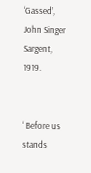‘Gassed’, John Singer Sargent, 1919.


‘ Before us stands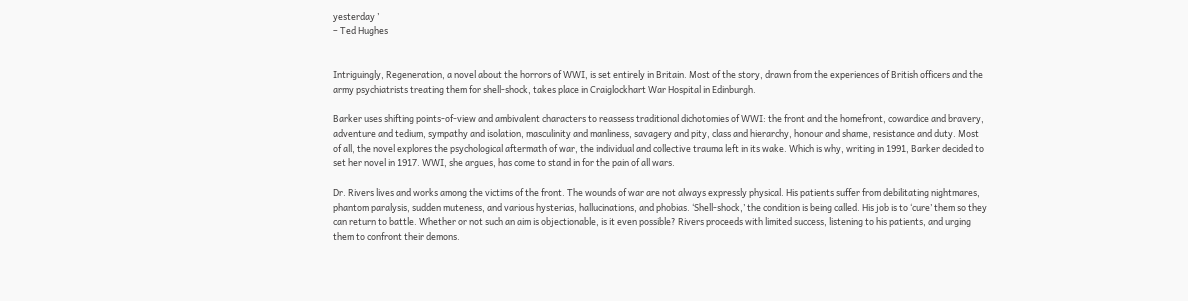yesterday ’
– Ted Hughes


Intriguingly, Regeneration, a novel about the horrors of WWI, is set entirely in Britain. Most of the story, drawn from the experiences of British officers and the army psychiatrists treating them for shell-shock, takes place in Craiglockhart War Hospital in Edinburgh.

Barker uses shifting points-of-view and ambivalent characters to reassess traditional dichotomies of WWI: the front and the homefront, cowardice and bravery, adventure and tedium, sympathy and isolation, masculinity and manliness, savagery and pity, class and hierarchy, honour and shame, resistance and duty. Most of all, the novel explores the psychological aftermath of war, the individual and collective trauma left in its wake. Which is why, writing in 1991, Barker decided to set her novel in 1917. WWI, she argues, has come to stand in for the pain of all wars.

Dr. Rivers lives and works among the victims of the front. The wounds of war are not always expressly physical. His patients suffer from debilitating nightmares, phantom paralysis, sudden muteness, and various hysterias, hallucinations, and phobias. ‘Shell-shock,’ the condition is being called. His job is to ‘cure’ them so they can return to battle. Whether or not such an aim is objectionable, is it even possible? Rivers proceeds with limited success, listening to his patients, and urging them to confront their demons.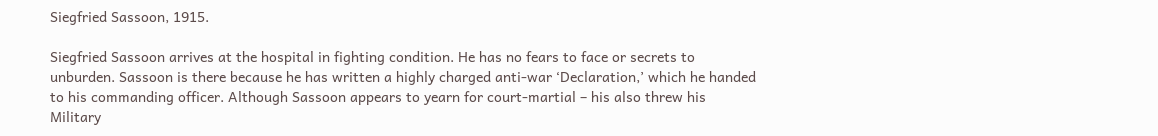Siegfried Sassoon, 1915.

Siegfried Sassoon arrives at the hospital in fighting condition. He has no fears to face or secrets to unburden. Sassoon is there because he has written a highly charged anti-war ‘Declaration,’ which he handed to his commanding officer. Although Sassoon appears to yearn for court-martial – his also threw his Military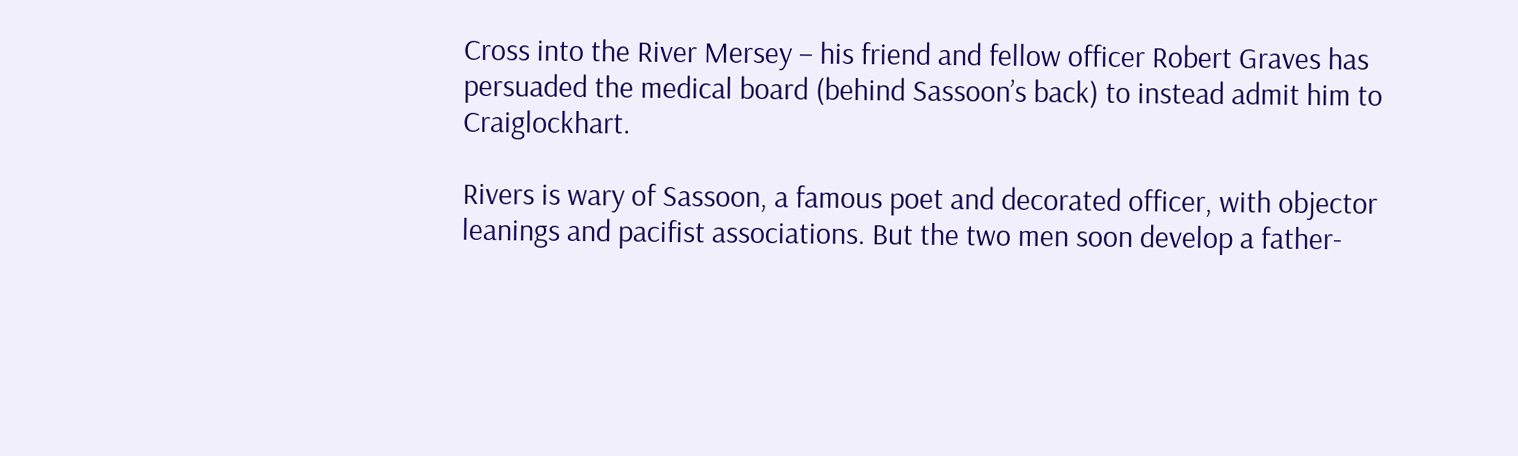Cross into the River Mersey – his friend and fellow officer Robert Graves has persuaded the medical board (behind Sassoon’s back) to instead admit him to Craiglockhart.

Rivers is wary of Sassoon, a famous poet and decorated officer, with objector leanings and pacifist associations. But the two men soon develop a father-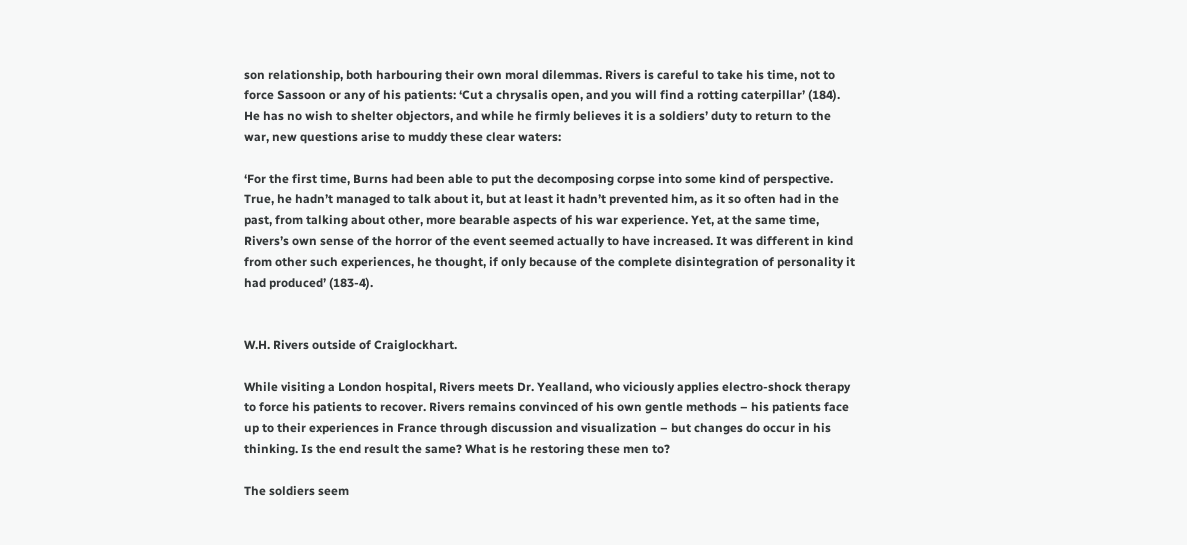son relationship, both harbouring their own moral dilemmas. Rivers is careful to take his time, not to force Sassoon or any of his patients: ‘Cut a chrysalis open, and you will find a rotting caterpillar’ (184). He has no wish to shelter objectors, and while he firmly believes it is a soldiers’ duty to return to the war, new questions arise to muddy these clear waters:

‘For the first time, Burns had been able to put the decomposing corpse into some kind of perspective. True, he hadn’t managed to talk about it, but at least it hadn’t prevented him, as it so often had in the past, from talking about other, more bearable aspects of his war experience. Yet, at the same time, Rivers’s own sense of the horror of the event seemed actually to have increased. It was different in kind from other such experiences, he thought, if only because of the complete disintegration of personality it had produced’ (183-4).


W.H. Rivers outside of Craiglockhart.

While visiting a London hospital, Rivers meets Dr. Yealland, who viciously applies electro-shock therapy to force his patients to recover. Rivers remains convinced of his own gentle methods – his patients face up to their experiences in France through discussion and visualization – but changes do occur in his thinking. Is the end result the same? What is he restoring these men to?

The soldiers seem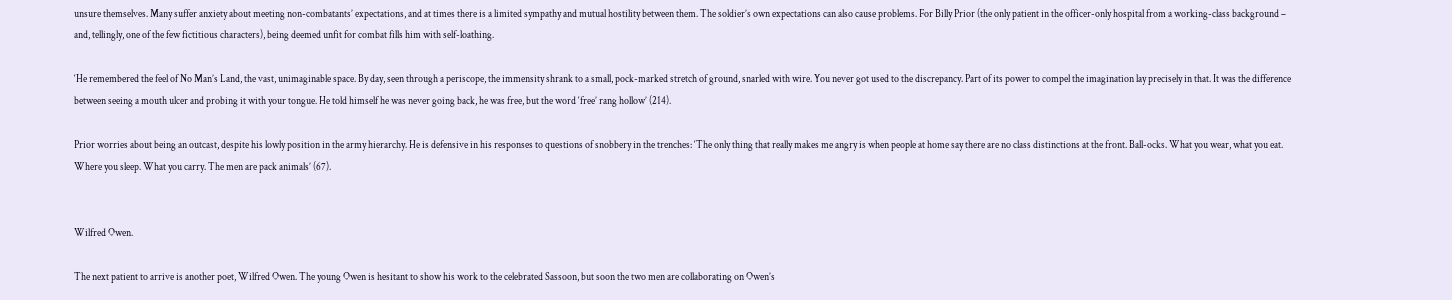unsure themselves. Many suffer anxiety about meeting non-combatants’ expectations, and at times there is a limited sympathy and mutual hostility between them. The soldier’s own expectations can also cause problems. For Billy Prior (the only patient in the officer-only hospital from a working-class background – and, tellingly, one of the few fictitious characters), being deemed unfit for combat fills him with self-loathing.

‘He remembered the feel of No Man’s Land, the vast, unimaginable space. By day, seen through a periscope, the immensity shrank to a small, pock-marked stretch of ground, snarled with wire. You never got used to the discrepancy. Part of its power to compel the imagination lay precisely in that. It was the difference between seeing a mouth ulcer and probing it with your tongue. He told himself he was never going back, he was free, but the word ‘free’ rang hollow’ (214).

Prior worries about being an outcast, despite his lowly position in the army hierarchy. He is defensive in his responses to questions of snobbery in the trenches: ‘The only thing that really makes me angry is when people at home say there are no class distinctions at the front. Ball-ocks. What you wear, what you eat. Where you sleep. What you carry. The men are pack animals’ (67).


Wilfred Owen.

The next patient to arrive is another poet, Wilfred Owen. The young Owen is hesitant to show his work to the celebrated Sassoon, but soon the two men are collaborating on Owen’s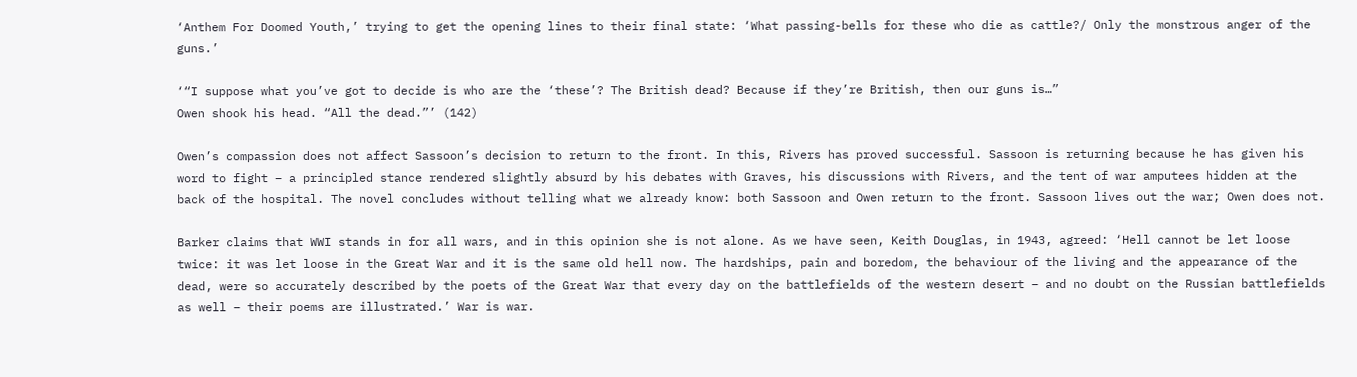‘Anthem For Doomed Youth,’ trying to get the opening lines to their final state: ‘What passing-bells for these who die as cattle?/ Only the monstrous anger of the guns.’

‘“I suppose what you’ve got to decide is who are the ‘these’? The British dead? Because if they’re British, then our guns is…”
Owen shook his head. “All the dead.”’ (142)

Owen’s compassion does not affect Sassoon’s decision to return to the front. In this, Rivers has proved successful. Sassoon is returning because he has given his word to fight – a principled stance rendered slightly absurd by his debates with Graves, his discussions with Rivers, and the tent of war amputees hidden at the back of the hospital. The novel concludes without telling what we already know: both Sassoon and Owen return to the front. Sassoon lives out the war; Owen does not.

Barker claims that WWI stands in for all wars, and in this opinion she is not alone. As we have seen, Keith Douglas, in 1943, agreed: ‘Hell cannot be let loose twice: it was let loose in the Great War and it is the same old hell now. The hardships, pain and boredom, the behaviour of the living and the appearance of the dead, were so accurately described by the poets of the Great War that every day on the battlefields of the western desert – and no doubt on the Russian battlefields as well – their poems are illustrated.’ War is war.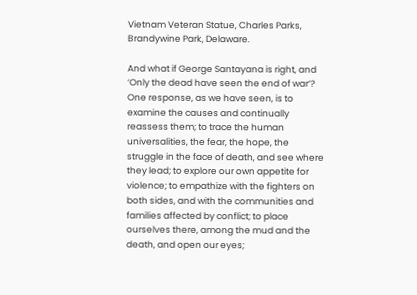Vietnam Veteran Statue, Charles Parks, Brandywine Park, Delaware.

And what if George Santayana is right, and ‘Only the dead have seen the end of war’? One response, as we have seen, is to examine the causes and continually reassess them; to trace the human universalities, the fear, the hope, the struggle in the face of death, and see where they lead; to explore our own appetite for violence; to empathize with the fighters on both sides, and with the communities and families affected by conflict; to place ourselves there, among the mud and the death, and open our eyes;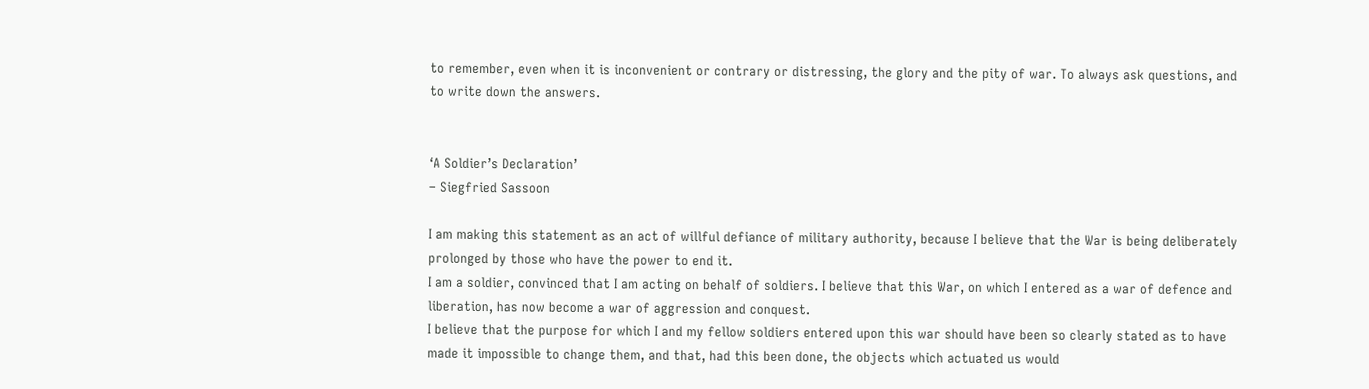to remember, even when it is inconvenient or contrary or distressing, the glory and the pity of war. To always ask questions, and to write down the answers.


‘A Soldier’s Declaration’
– Siegfried Sassoon

I am making this statement as an act of willful defiance of military authority, because I believe that the War is being deliberately prolonged by those who have the power to end it.
I am a soldier, convinced that I am acting on behalf of soldiers. I believe that this War, on which I entered as a war of defence and liberation, has now become a war of aggression and conquest.
I believe that the purpose for which I and my fellow soldiers entered upon this war should have been so clearly stated as to have made it impossible to change them, and that, had this been done, the objects which actuated us would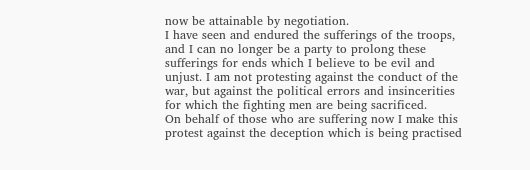now be attainable by negotiation.
I have seen and endured the sufferings of the troops, and I can no longer be a party to prolong these sufferings for ends which I believe to be evil and unjust. I am not protesting against the conduct of the war, but against the political errors and insincerities for which the fighting men are being sacrificed.
On behalf of those who are suffering now I make this protest against the deception which is being practised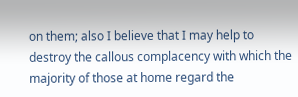on them; also I believe that I may help to destroy the callous complacency with which the majority of those at home regard the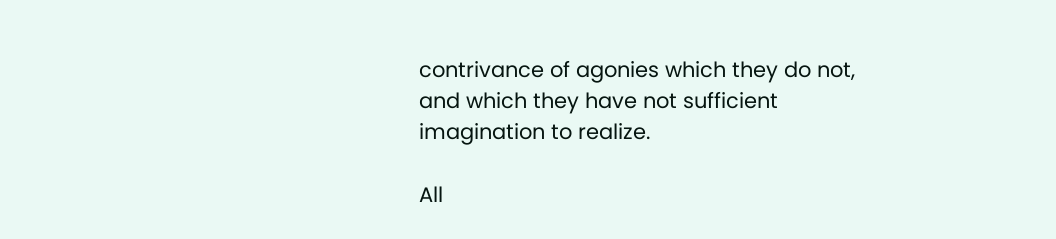contrivance of agonies which they do not, and which they have not sufficient imagination to realize.

All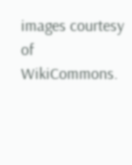images courtesy of WikiCommons.